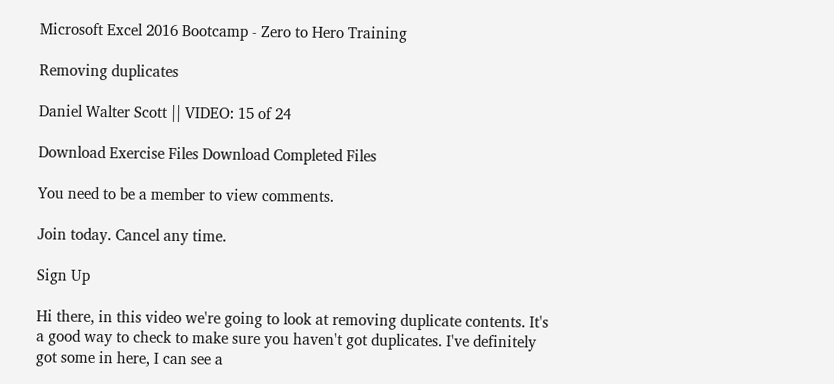Microsoft Excel 2016 Bootcamp - Zero to Hero Training

Removing duplicates

Daniel Walter Scott || VIDEO: 15 of 24

Download Exercise Files Download Completed Files

You need to be a member to view comments.

Join today. Cancel any time.

Sign Up

Hi there, in this video we're going to look at removing duplicate contents. It's a good way to check to make sure you haven't got duplicates. I've definitely got some in here, I can see a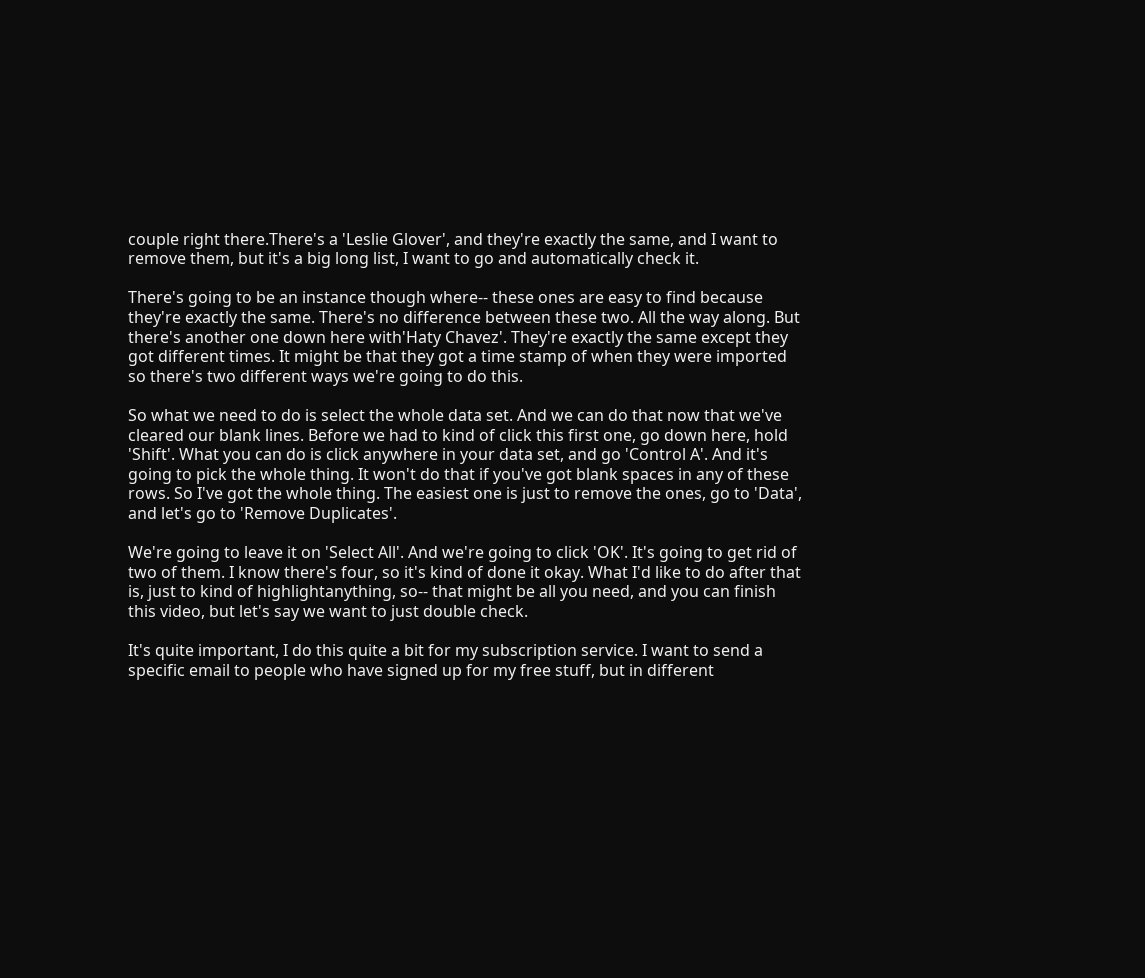couple right there.There's a 'Leslie Glover', and they're exactly the same, and I want to remove them, but it's a big long list, I want to go and automatically check it.

There's going to be an instance though where-- these ones are easy to find because they're exactly the same. There's no difference between these two. All the way along. But there's another one down here with'Haty Chavez'. They're exactly the same except they got different times. It might be that they got a time stamp of when they were imported so there's two different ways we're going to do this.

So what we need to do is select the whole data set. And we can do that now that we've cleared our blank lines. Before we had to kind of click this first one, go down here, hold 'Shift'. What you can do is click anywhere in your data set, and go 'Control A'. And it's going to pick the whole thing. It won't do that if you've got blank spaces in any of these rows. So I've got the whole thing. The easiest one is just to remove the ones, go to 'Data', and let's go to 'Remove Duplicates'.

We're going to leave it on 'Select All'. And we're going to click 'OK'. It's going to get rid of two of them. I know there's four, so it's kind of done it okay. What I'd like to do after that is, just to kind of highlightanything, so-- that might be all you need, and you can finish this video, but let's say we want to just double check.

It's quite important, I do this quite a bit for my subscription service. I want to send a specific email to people who have signed up for my free stuff, but in different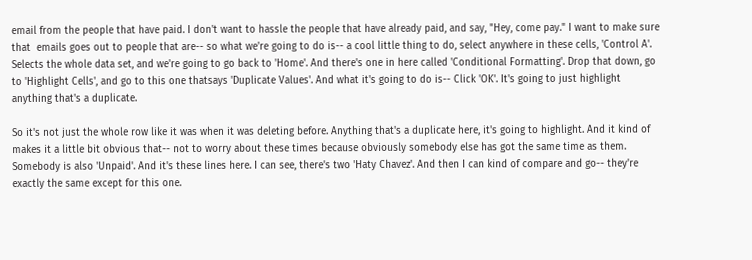email from the people that have paid. I don't want to hassle the people that have already paid, and say, "Hey, come pay." I want to make sure that  emails goes out to people that are-- so what we're going to do is-- a cool little thing to do, select anywhere in these cells, 'Control A'. Selects the whole data set, and we're going to go back to 'Home'. And there's one in here called 'Conditional Formatting'. Drop that down, go to 'Highlight Cells', and go to this one thatsays 'Duplicate Values'. And what it's going to do is-- Click 'OK'. It's going to just highlight anything that's a duplicate.

So it's not just the whole row like it was when it was deleting before. Anything that's a duplicate here, it's going to highlight. And it kind of makes it a little bit obvious that-- not to worry about these times because obviously somebody else has got the same time as them. Somebody is also 'Unpaid'. And it's these lines here. I can see, there's two 'Haty Chavez'. And then I can kind of compare and go-- they're exactly the same except for this one.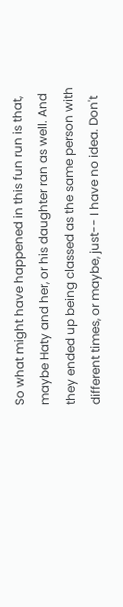So what might have happened in this fun run is that, maybe Haty and her, or his daughter ran as well. And they ended up being classed as the same person with different times, or maybe, just-- I have no idea. Don't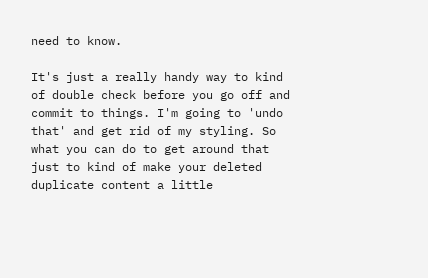need to know.

It's just a really handy way to kind of double check before you go off and commit to things. I'm going to 'undo that' and get rid of my styling. So what you can do to get around that just to kind of make your deleted duplicate content a little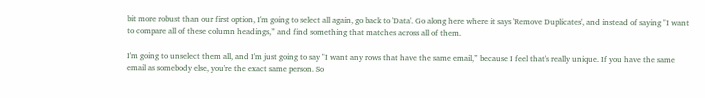bit more robust than our first option, I'm going to select all again, go back to 'Data'. Go along here where it says 'Remove Duplicates', and instead of saying "I want to compare all of these column headings,” and find something that matches across all of them.

I'm going to unselect them all, and I'm just going to say "I want any rows that have the same email,” because I feel that's really unique. If you have the same email as somebody else, you're the exact same person. So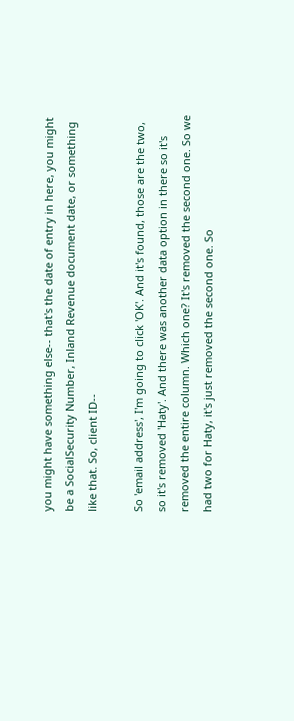you might have something else-- that's the date of entry in here, you might be a SocialSecurity Number, Inland Revenue document date, or something like that. So, client ID--

So 'email address', I'm going to click 'OK'. And it's found, those are the two, so it's removed 'Haty'. And there was another data option in there so it's removed the entire column. Which one? It's removed the second one. So we had two for Haty, it's just removed the second one. So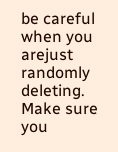be careful when you arejust randomly deleting. Make sure you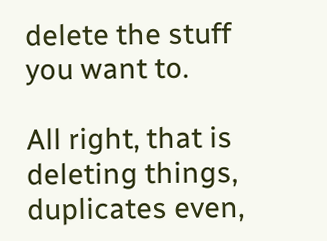delete the stuff you want to.

All right, that is deleting things, duplicates even,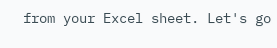from your Excel sheet. Let's go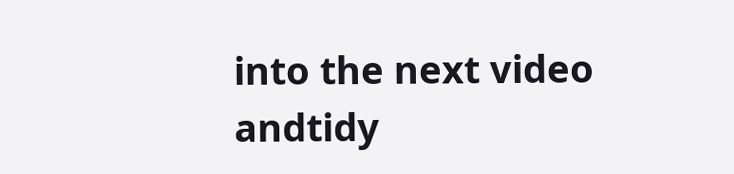into the next video andtidy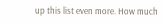up this list even more. How much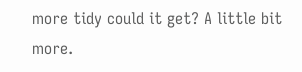more tidy could it get? A little bit more.